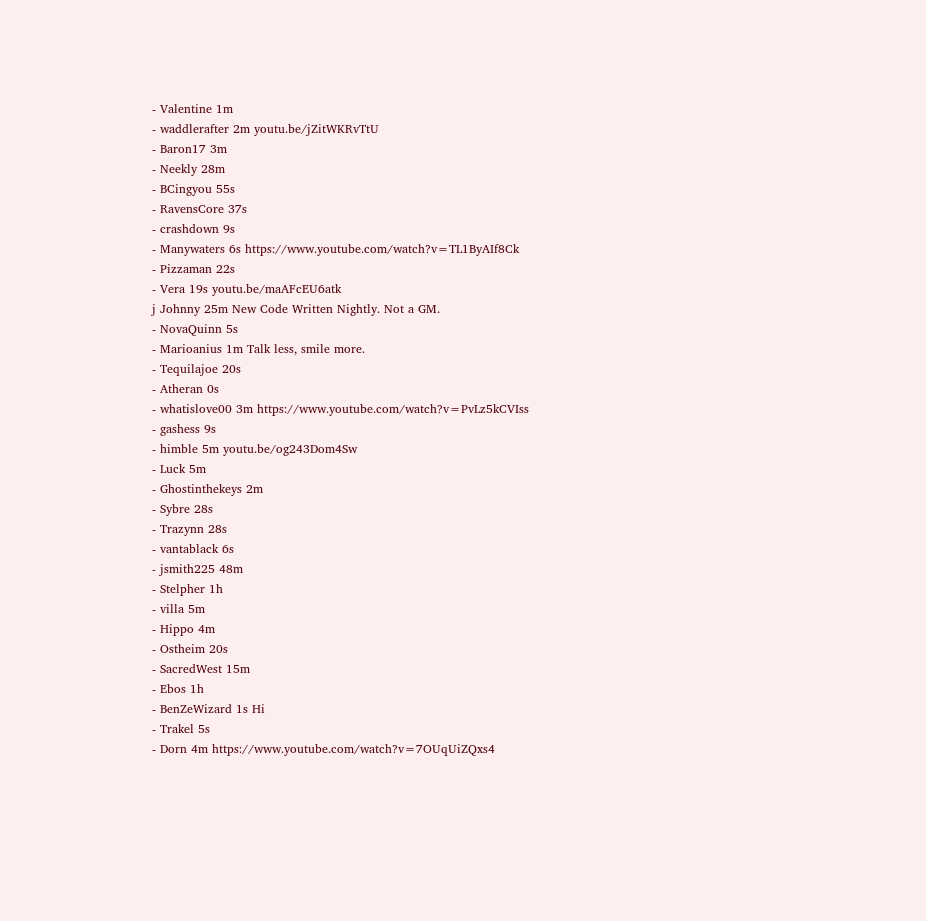- Valentine 1m
- waddlerafter 2m youtu.be/jZitWKRvTtU
- Baron17 3m
- Neekly 28m
- BCingyou 55s
- RavensCore 37s
- crashdown 9s
- Manywaters 6s https://www.youtube.com/watch?v=TL1ByAIf8Ck
- Pizzaman 22s
- Vera 19s youtu.be/maAFcEU6atk
j Johnny 25m New Code Written Nightly. Not a GM.
- NovaQuinn 5s
- Marioanius 1m Talk less, smile more.
- Tequilajoe 20s
- Atheran 0s
- whatislove00 3m https://www.youtube.com/watch?v=PvLz5kCVIss
- gashess 9s
- himble 5m youtu.be/og243Dom4Sw
- Luck 5m
- Ghostinthekeys 2m
- Sybre 28s
- Trazynn 28s
- vantablack 6s
- jsmith225 48m
- Stelpher 1h
- villa 5m
- Hippo 4m
- Ostheim 20s
- SacredWest 15m
- Ebos 1h
- BenZeWizard 1s Hi
- Trakel 5s
- Dorn 4m https://www.youtube.com/watch?v=7OUqUiZQxs4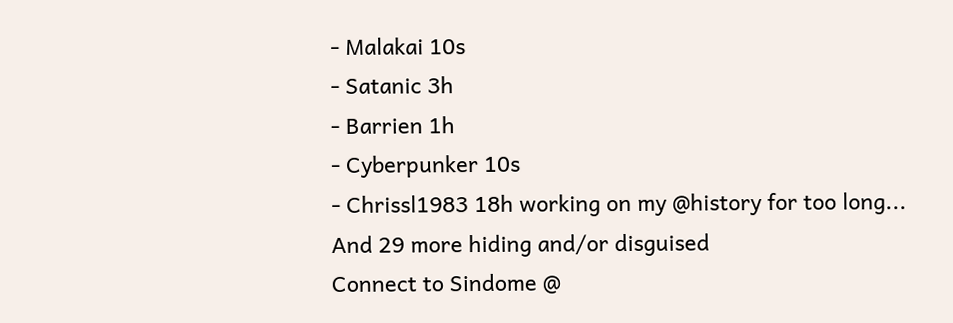- Malakai 10s
- Satanic 3h
- Barrien 1h
- Cyberpunker 10s
- Chrissl1983 18h working on my @history for too long...
And 29 more hiding and/or disguised
Connect to Sindome @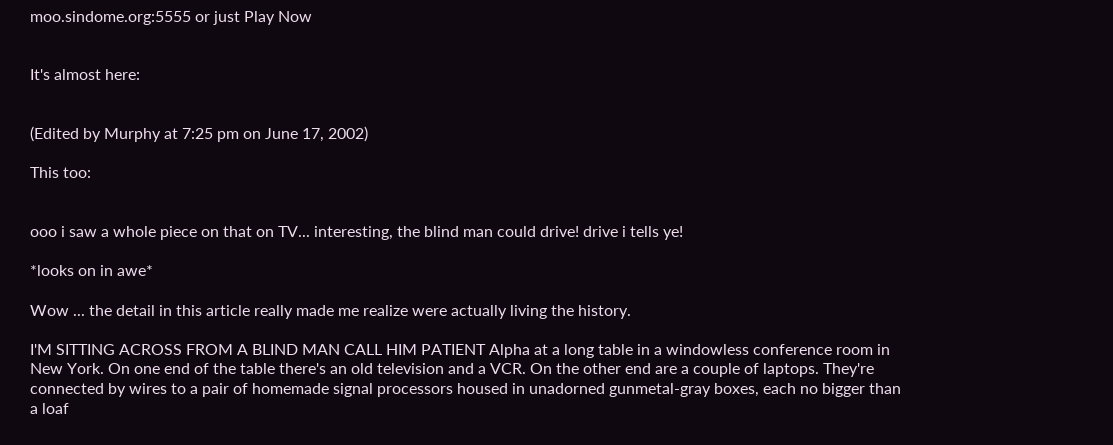moo.sindome.org:5555 or just Play Now


It's almost here:


(Edited by Murphy at 7:25 pm on June 17, 2002)

This too:


ooo i saw a whole piece on that on TV... interesting, the blind man could drive! drive i tells ye!

*looks on in awe*

Wow ... the detail in this article really made me realize were actually living the history.

I'M SITTING ACROSS FROM A BLIND MAN CALL HIM PATIENT Alpha at a long table in a windowless conference room in New York. On one end of the table there's an old television and a VCR. On the other end are a couple of laptops. They're connected by wires to a pair of homemade signal processors housed in unadorned gunmetal-gray boxes, each no bigger than a loaf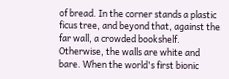of bread. In the corner stands a plastic ficus tree, and beyond that, against the far wall, a crowded bookshelf. Otherwise, the walls are white and bare. When the world's first bionic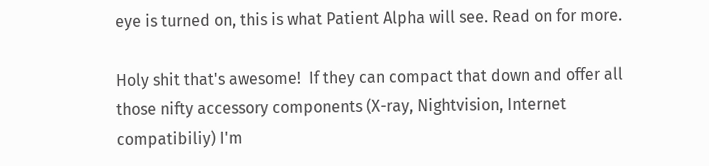eye is turned on, this is what Patient Alpha will see. Read on for more.

Holy shit that's awesome!  If they can compact that down and offer all those nifty accessory components (X-ray, Nightvision, Internet compatibiliy) I'm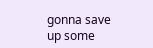gonna save up some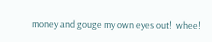money and gouge my own eyes out!  whee!